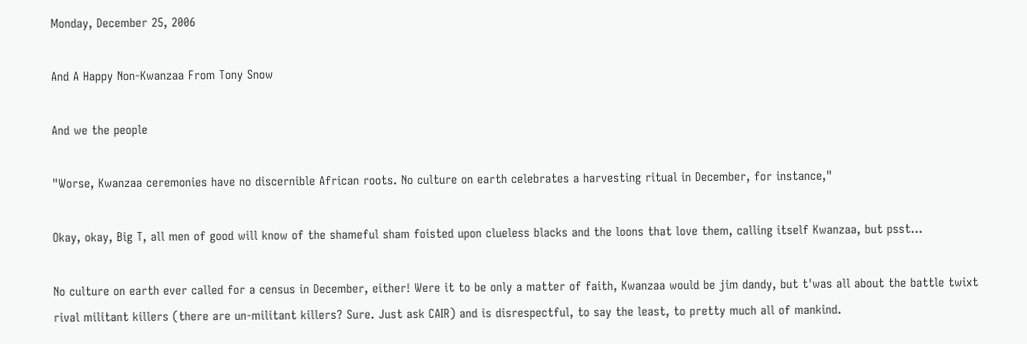Monday, December 25, 2006

And A Happy Non-Kwanzaa From Tony Snow

And we the people

"Worse, Kwanzaa ceremonies have no discernible African roots. No culture on earth celebrates a harvesting ritual in December, for instance,"

Okay, okay, Big T, all men of good will know of the shameful sham foisted upon clueless blacks and the loons that love them, calling itself Kwanzaa, but psst...

No culture on earth ever called for a census in December, either! Were it to be only a matter of faith, Kwanzaa would be jim dandy, but t'was all about the battle twixt rival militant killers (there are un-militant killers? Sure. Just ask CAIR) and is disrespectful, to say the least, to pretty much all of mankind.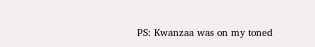PS: Kwanzaa was on my toned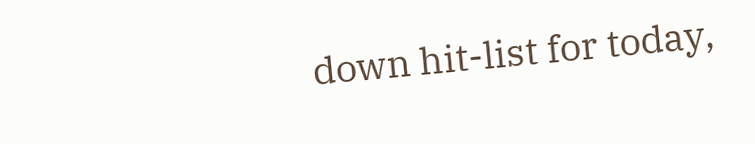down hit-list for today,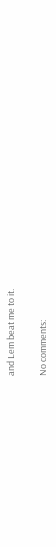and Lem beat me to it.

No comments: